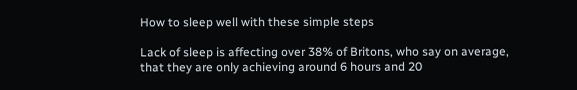How to sleep well with these simple steps

Lack of sleep is affecting over 38% of Britons, who say on average, that they are only achieving around 6 hours and 20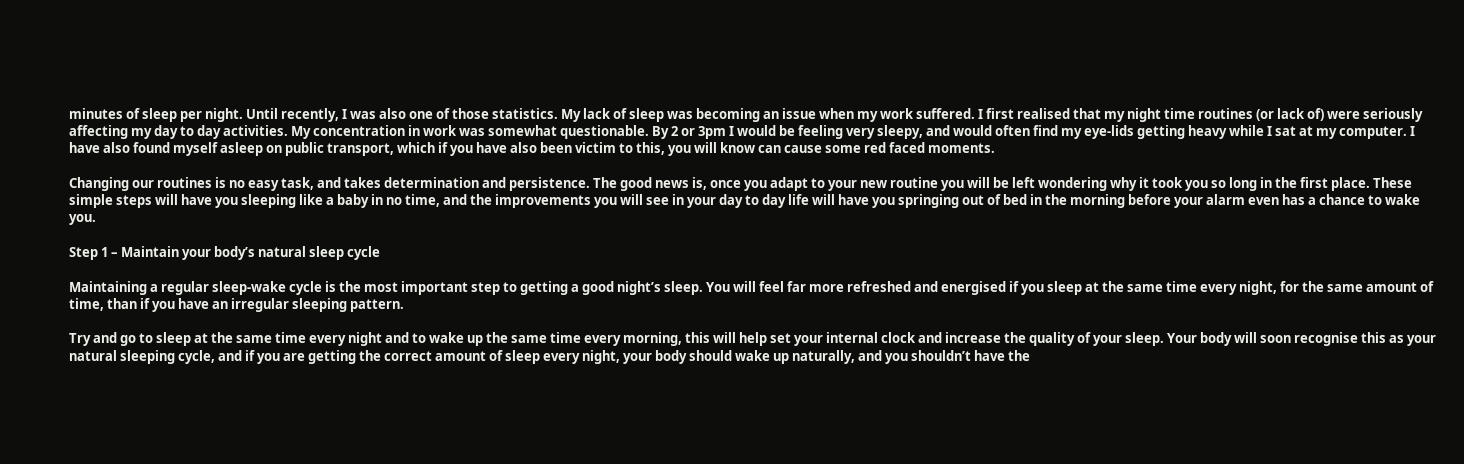minutes of sleep per night. Until recently, I was also one of those statistics. My lack of sleep was becoming an issue when my work suffered. I first realised that my night time routines (or lack of) were seriously affecting my day to day activities. My concentration in work was somewhat questionable. By 2 or 3pm I would be feeling very sleepy, and would often find my eye-lids getting heavy while I sat at my computer. I have also found myself asleep on public transport, which if you have also been victim to this, you will know can cause some red faced moments.

Changing our routines is no easy task, and takes determination and persistence. The good news is, once you adapt to your new routine you will be left wondering why it took you so long in the first place. These simple steps will have you sleeping like a baby in no time, and the improvements you will see in your day to day life will have you springing out of bed in the morning before your alarm even has a chance to wake you.

Step 1 – Maintain your body’s natural sleep cycle

Maintaining a regular sleep-wake cycle is the most important step to getting a good night’s sleep. You will feel far more refreshed and energised if you sleep at the same time every night, for the same amount of time, than if you have an irregular sleeping pattern.

Try and go to sleep at the same time every night and to wake up the same time every morning, this will help set your internal clock and increase the quality of your sleep. Your body will soon recognise this as your natural sleeping cycle, and if you are getting the correct amount of sleep every night, your body should wake up naturally, and you shouldn’t have the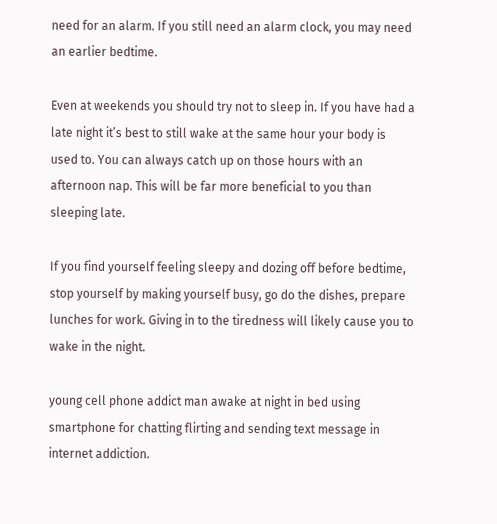need for an alarm. If you still need an alarm clock, you may need an earlier bedtime.

Even at weekends you should try not to sleep in. If you have had a late night it’s best to still wake at the same hour your body is used to. You can always catch up on those hours with an afternoon nap. This will be far more beneficial to you than sleeping late.

If you find yourself feeling sleepy and dozing off before bedtime, stop yourself by making yourself busy, go do the dishes, prepare lunches for work. Giving in to the tiredness will likely cause you to wake in the night.

young cell phone addict man awake at night in bed using smartphone for chatting flirting and sending text message in internet addiction.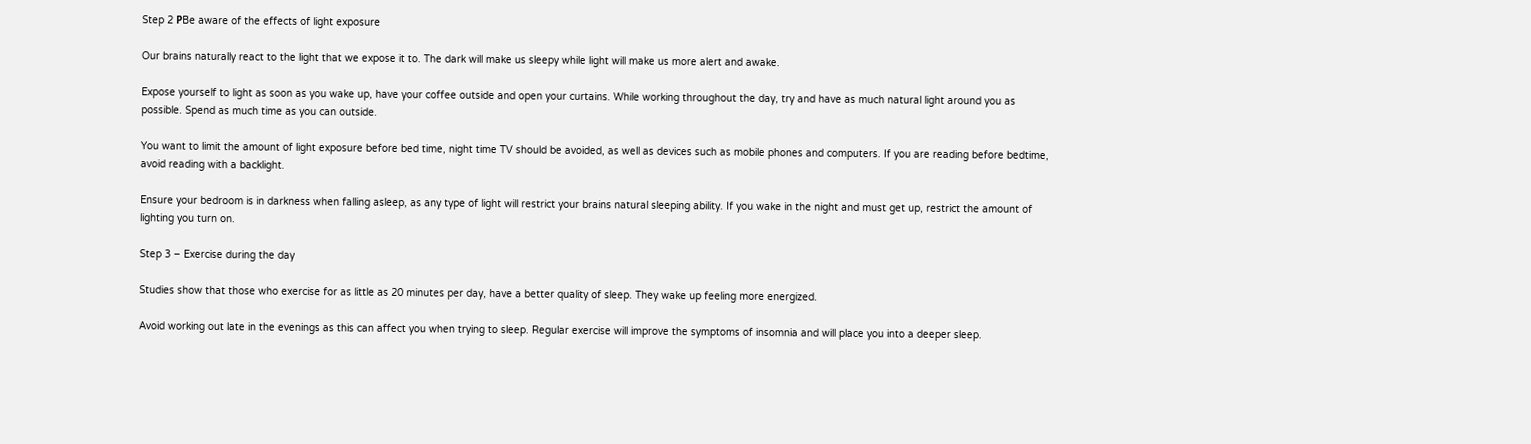Step 2 РBe aware of the effects of light exposure

Our brains naturally react to the light that we expose it to. The dark will make us sleepy while light will make us more alert and awake.

Expose yourself to light as soon as you wake up, have your coffee outside and open your curtains. While working throughout the day, try and have as much natural light around you as possible. Spend as much time as you can outside.

You want to limit the amount of light exposure before bed time, night time TV should be avoided, as well as devices such as mobile phones and computers. If you are reading before bedtime, avoid reading with a backlight.

Ensure your bedroom is in darkness when falling asleep, as any type of light will restrict your brains natural sleeping ability. If you wake in the night and must get up, restrict the amount of lighting you turn on.

Step 3 – Exercise during the day

Studies show that those who exercise for as little as 20 minutes per day, have a better quality of sleep. They wake up feeling more energized.

Avoid working out late in the evenings as this can affect you when trying to sleep. Regular exercise will improve the symptoms of insomnia and will place you into a deeper sleep.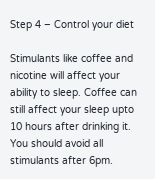Step 4 – Control your diet

Stimulants like coffee and nicotine will affect your ability to sleep. Coffee can still affect your sleep upto 10 hours after drinking it. You should avoid all stimulants after 6pm.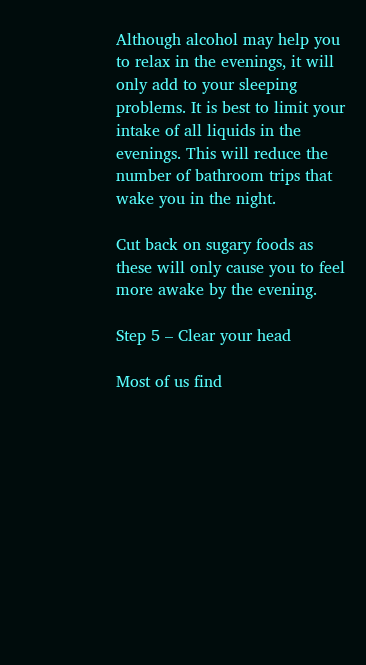Although alcohol may help you to relax in the evenings, it will only add to your sleeping problems. It is best to limit your intake of all liquids in the evenings. This will reduce the number of bathroom trips that wake you in the night.

Cut back on sugary foods as these will only cause you to feel more awake by the evening.

Step 5 – Clear your head

Most of us find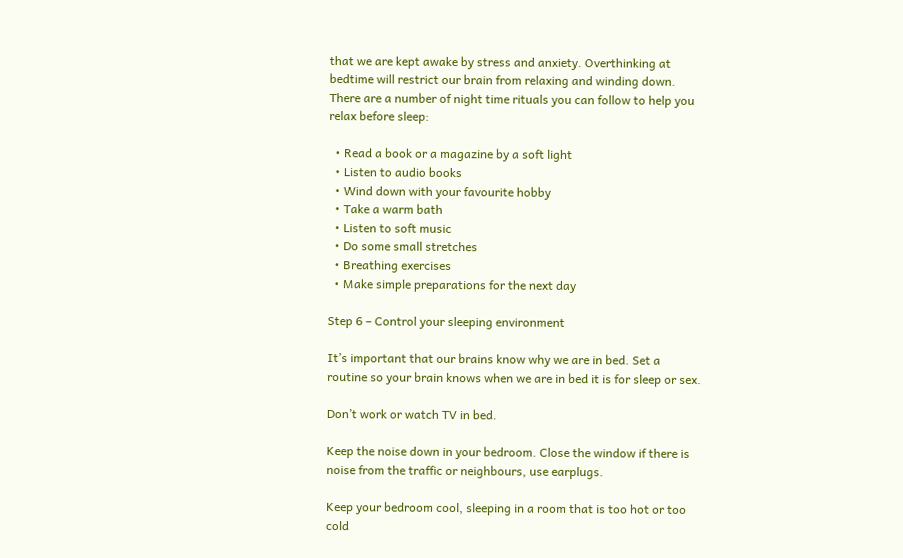that we are kept awake by stress and anxiety. Overthinking at bedtime will restrict our brain from relaxing and winding down. There are a number of night time rituals you can follow to help you relax before sleep:

  • Read a book or a magazine by a soft light
  • Listen to audio books
  • Wind down with your favourite hobby
  • Take a warm bath
  • Listen to soft music
  • Do some small stretches
  • Breathing exercises
  • Make simple preparations for the next day

Step 6 – Control your sleeping environment

It’s important that our brains know why we are in bed. Set a routine so your brain knows when we are in bed it is for sleep or sex.

Don’t work or watch TV in bed.

Keep the noise down in your bedroom. Close the window if there is noise from the traffic or neighbours, use earplugs.

Keep your bedroom cool, sleeping in a room that is too hot or too cold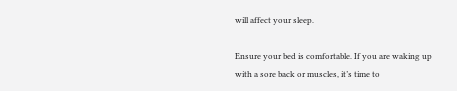will affect your sleep.

Ensure your bed is comfortable. If you are waking up with a sore back or muscles, it’s time to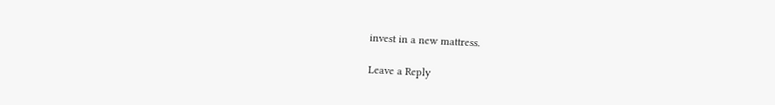invest in a new mattress.

Leave a Reply